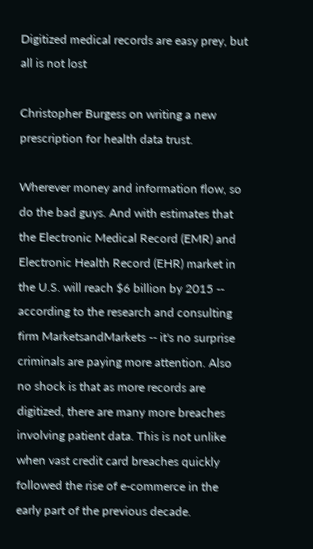Digitized medical records are easy prey, but all is not lost

Christopher Burgess on writing a new prescription for health data trust.

Wherever money and information flow, so do the bad guys. And with estimates that the Electronic Medical Record (EMR) and Electronic Health Record (EHR) market in the U.S. will reach $6 billion by 2015 -- according to the research and consulting firm MarketsandMarkets -- it's no surprise criminals are paying more attention. Also no shock is that as more records are digitized, there are many more breaches involving patient data. This is not unlike when vast credit card breaches quickly followed the rise of e-commerce in the early part of the previous decade.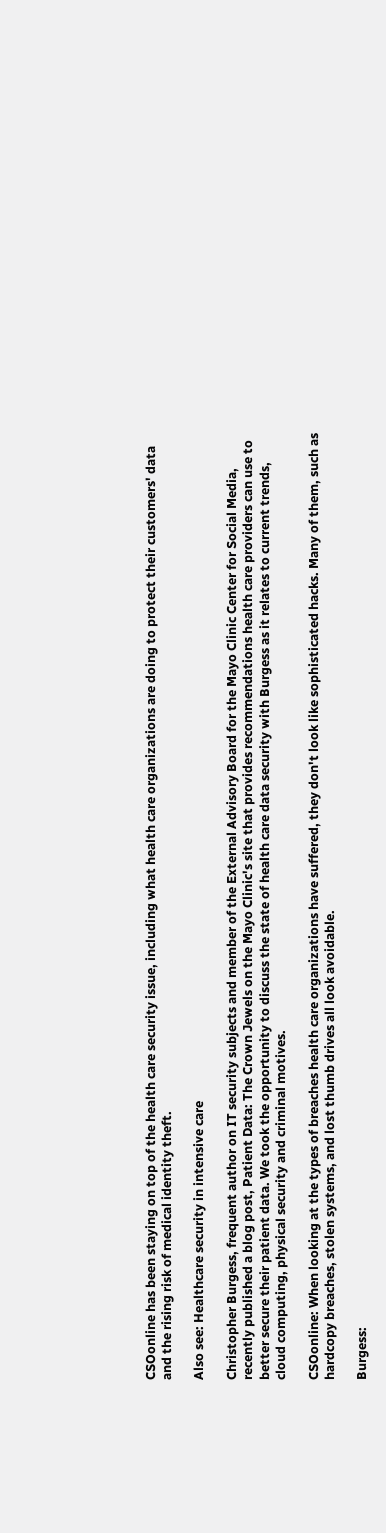CSOonline has been staying on top of the health care security issue, including what health care organizations are doing to protect their customers' data and the rising risk of medical identity theft.

Also see: Healthcare security in intensive care

Christopher Burgess, frequent author on IT security subjects and member of the External Advisory Board for the Mayo Clinic Center for Social Media, recently published a blog post, Patient Data: The Crown Jewels on the Mayo Clinic's site that provides recommendations health care providers can use to better secure their patient data. We took the opportunity to discuss the state of health care data security with Burgess as it relates to current trends, cloud computing, physical security and criminal motives.

CSOonline: When looking at the types of breaches health care organizations have suffered, they don't look like sophisticated hacks. Many of them, such as hardcopy breaches, stolen systems, and lost thumb drives all look avoidable.

Burgess: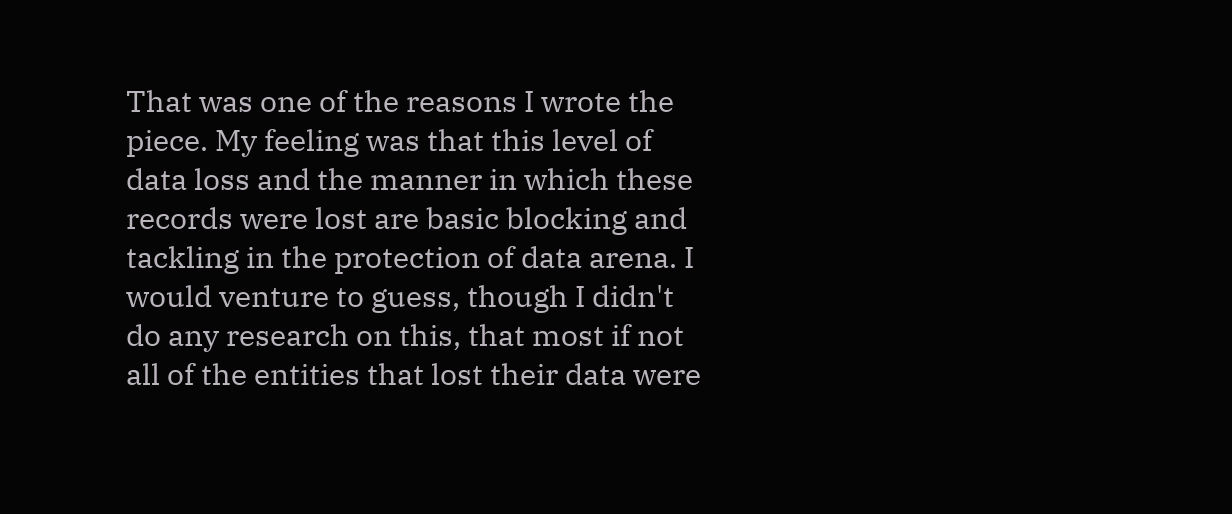That was one of the reasons I wrote the piece. My feeling was that this level of data loss and the manner in which these records were lost are basic blocking and tackling in the protection of data arena. I would venture to guess, though I didn't do any research on this, that most if not all of the entities that lost their data were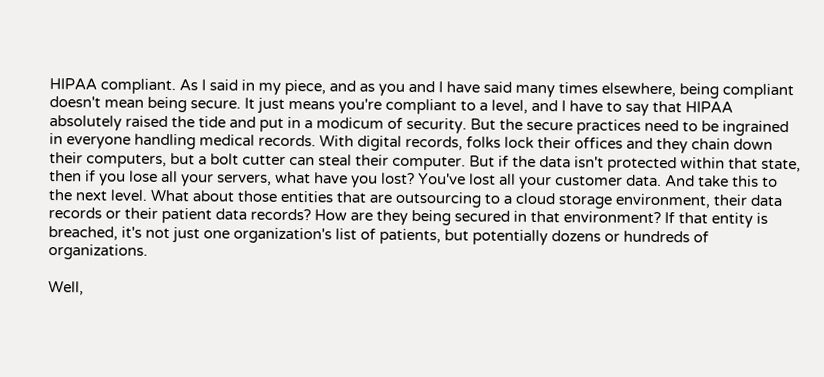HIPAA compliant. As I said in my piece, and as you and I have said many times elsewhere, being compliant doesn't mean being secure. It just means you're compliant to a level, and I have to say that HIPAA absolutely raised the tide and put in a modicum of security. But the secure practices need to be ingrained in everyone handling medical records. With digital records, folks lock their offices and they chain down their computers, but a bolt cutter can steal their computer. But if the data isn't protected within that state, then if you lose all your servers, what have you lost? You've lost all your customer data. And take this to the next level. What about those entities that are outsourcing to a cloud storage environment, their data records or their patient data records? How are they being secured in that environment? If that entity is breached, it's not just one organization's list of patients, but potentially dozens or hundreds of organizations.

Well,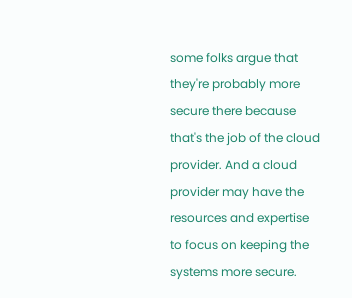some folks argue that they're probably more secure there because that's the job of the cloud provider. And a cloud provider may have the resources and expertise to focus on keeping the systems more secure.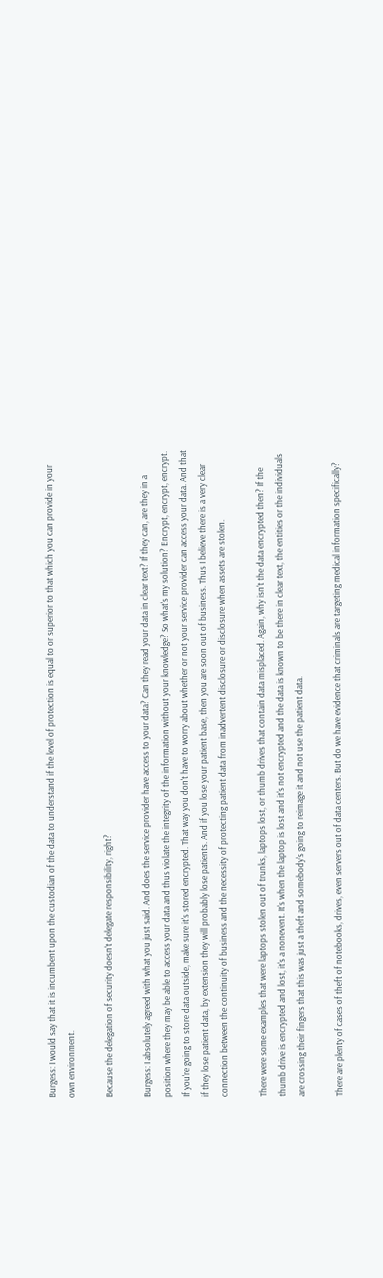Burgess: I would say that it is incumbent upon the custodian of the data to understand if the level of protection is equal to or superior to that which you can provide in your own environment.

Because the delegation of security doesn't delegate responsibility, right?

Burgess: I absolutely agreed with what you just said. And does the service provider have access to your data? Can they read your data in clear text? If they can, are they in a position where they may be able to access your data and thus violate the integrity of the information without your knowledge? So what's my solution? Encrypt, encrypt, encrypt. If you're going to store data outside, make sure it's stored encrypted. That way you don't have to worry about whether or not your service provider can access your data. And that if they lose patient data, by extension they will probably lose patients. And if you lose your patient base, then you are soon out of business. Thus I believe there is a very clear connection between the continuity of business and the necessity of protecting patient data from inadvertent disclosure or disclosure when assets are stolen.

There were some examples that were laptops stolen out of trunks, laptops lost, or thumb drives that contain data misplaced. Again, why isn't the data encrypted then? If the thumb drive is encrypted and lost, it's a nonevent. It's when the laptop is lost and it's not encrypted and the data is known to be there in clear text, the entities or the individuals are crossing their fingers that this was just a theft and somebody's going to reimage it and not use the patient data.

There are plenty of cases of theft of notebooks, drives, even servers out of data centers. But do we have evidence that criminals are targeting medical information specifically?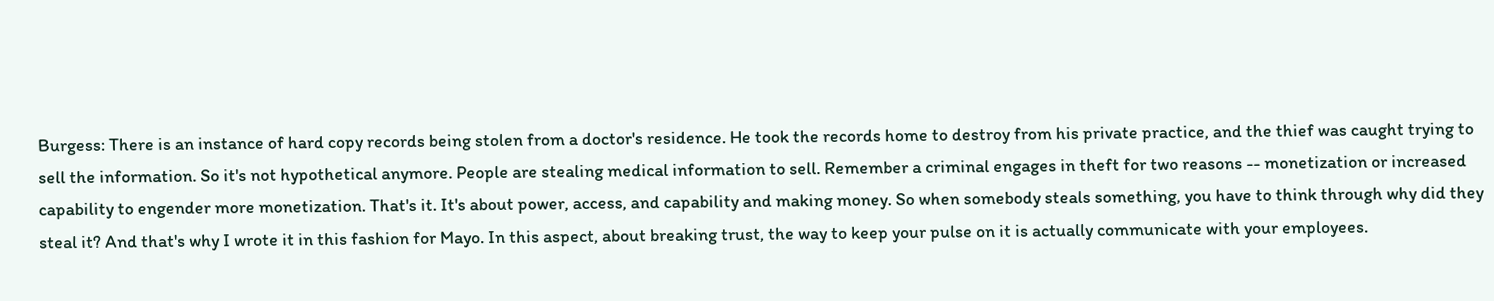Burgess: There is an instance of hard copy records being stolen from a doctor's residence. He took the records home to destroy from his private practice, and the thief was caught trying to sell the information. So it's not hypothetical anymore. People are stealing medical information to sell. Remember a criminal engages in theft for two reasons -- monetization or increased capability to engender more monetization. That's it. It's about power, access, and capability and making money. So when somebody steals something, you have to think through why did they steal it? And that's why I wrote it in this fashion for Mayo. In this aspect, about breaking trust, the way to keep your pulse on it is actually communicate with your employees.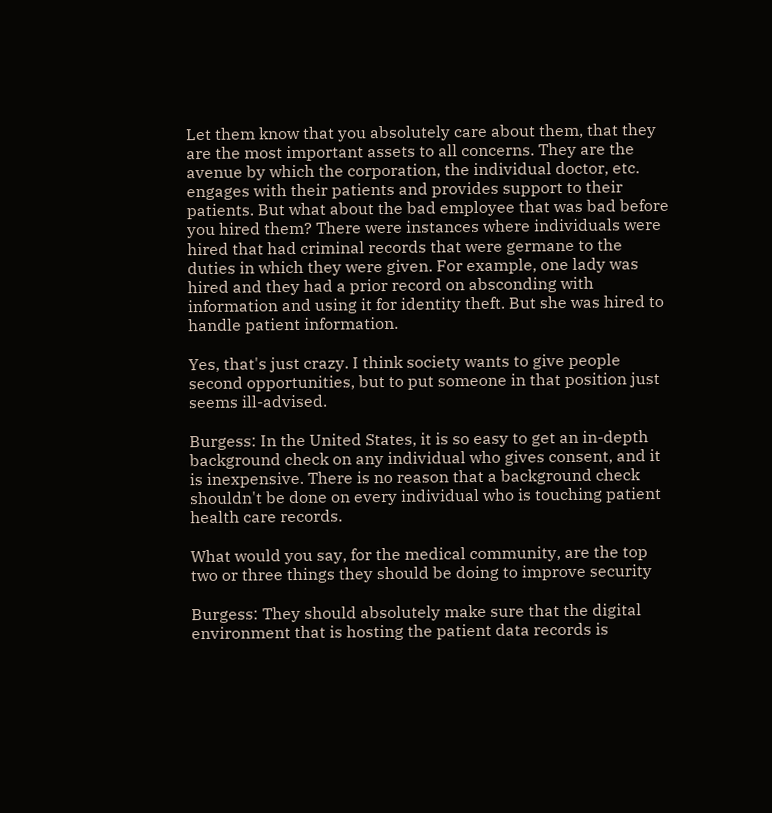Let them know that you absolutely care about them, that they are the most important assets to all concerns. They are the avenue by which the corporation, the individual doctor, etc. engages with their patients and provides support to their patients. But what about the bad employee that was bad before you hired them? There were instances where individuals were hired that had criminal records that were germane to the duties in which they were given. For example, one lady was hired and they had a prior record on absconding with information and using it for identity theft. But she was hired to handle patient information.

Yes, that's just crazy. I think society wants to give people second opportunities, but to put someone in that position just seems ill-advised.

Burgess: In the United States, it is so easy to get an in-depth background check on any individual who gives consent, and it is inexpensive. There is no reason that a background check shouldn't be done on every individual who is touching patient health care records.

What would you say, for the medical community, are the top two or three things they should be doing to improve security

Burgess: They should absolutely make sure that the digital environment that is hosting the patient data records is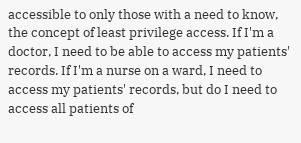accessible to only those with a need to know, the concept of least privilege access. If I'm a doctor, I need to be able to access my patients' records. If I'm a nurse on a ward, I need to access my patients' records, but do I need to access all patients of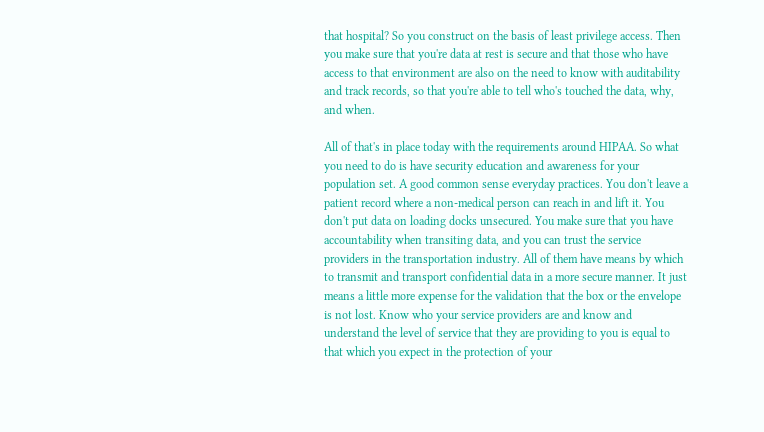that hospital? So you construct on the basis of least privilege access. Then you make sure that you're data at rest is secure and that those who have access to that environment are also on the need to know with auditability and track records, so that you're able to tell who's touched the data, why, and when.

All of that's in place today with the requirements around HIPAA. So what you need to do is have security education and awareness for your population set. A good common sense everyday practices. You don't leave a patient record where a non-medical person can reach in and lift it. You don't put data on loading docks unsecured. You make sure that you have accountability when transiting data, and you can trust the service providers in the transportation industry. All of them have means by which to transmit and transport confidential data in a more secure manner. It just means a little more expense for the validation that the box or the envelope is not lost. Know who your service providers are and know and understand the level of service that they are providing to you is equal to that which you expect in the protection of your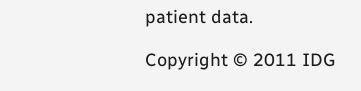patient data.

Copyright © 2011 IDG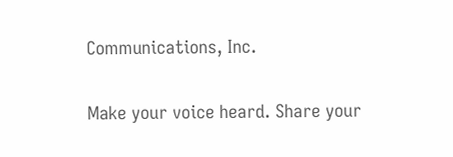Communications, Inc.

Make your voice heard. Share your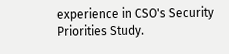experience in CSO's Security Priorities Study.